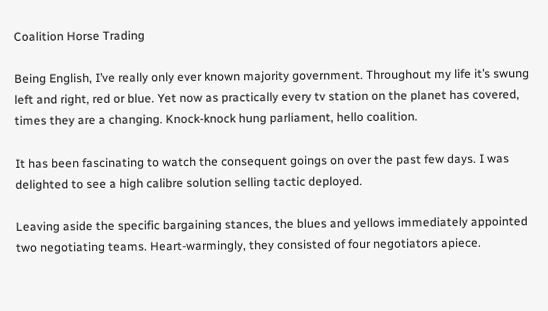Coalition Horse Trading

Being English, I’ve really only ever known majority government. Throughout my life it’s swung left and right, red or blue. Yet now as practically every tv station on the planet has covered, times they are a changing. Knock-knock hung parliament, hello coalition.

It has been fascinating to watch the consequent goings on over the past few days. I was delighted to see a high calibre solution selling tactic deployed.

Leaving aside the specific bargaining stances, the blues and yellows immediately appointed two negotiating teams. Heart-warmingly, they consisted of four negotiators apiece.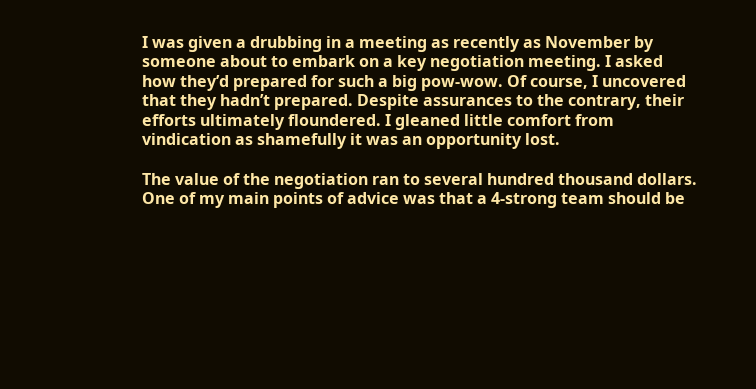I was given a drubbing in a meeting as recently as November by someone about to embark on a key negotiation meeting. I asked how they’d prepared for such a big pow-wow. Of course, I uncovered that they hadn’t prepared. Despite assurances to the contrary, their efforts ultimately floundered. I gleaned little comfort from vindication as shamefully it was an opportunity lost.

The value of the negotiation ran to several hundred thousand dollars. One of my main points of advice was that a 4-strong team should be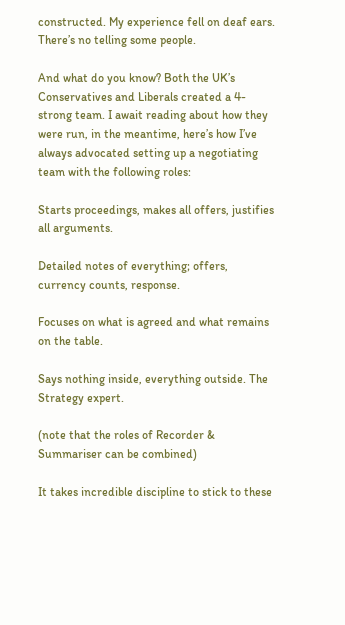constructed. My experience fell on deaf ears. There’s no telling some people.

And what do you know? Both the UK’s Conservatives and Liberals created a 4-strong team. I await reading about how they were run, in the meantime, here’s how I’ve always advocated setting up a negotiating team with the following roles:

Starts proceedings, makes all offers, justifies all arguments.

Detailed notes of everything; offers, currency counts, response.

Focuses on what is agreed and what remains on the table.

Says nothing inside, everything outside. The Strategy expert.

(note that the roles of Recorder & Summariser can be combined)

It takes incredible discipline to stick to these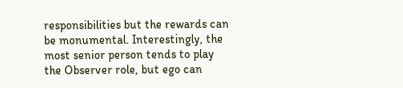responsibilities but the rewards can be monumental. Interestingly, the most senior person tends to play the Observer role, but ego can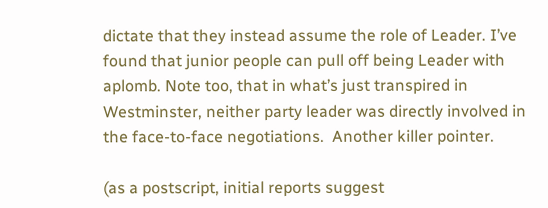dictate that they instead assume the role of Leader. I’ve found that junior people can pull off being Leader with aplomb. Note too, that in what’s just transpired in Westminster, neither party leader was directly involved in the face-to-face negotiations.  Another killer pointer.

(as a postscript, initial reports suggest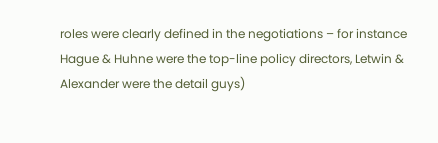roles were clearly defined in the negotiations – for instance Hague & Huhne were the top-line policy directors, Letwin & Alexander were the detail guys)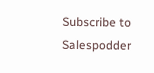Subscribe to Salespodder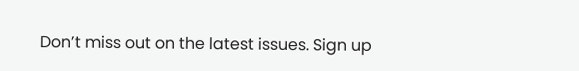Don’t miss out on the latest issues. Sign up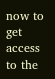now to get access to the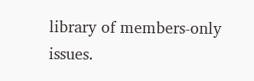library of members-only issues.